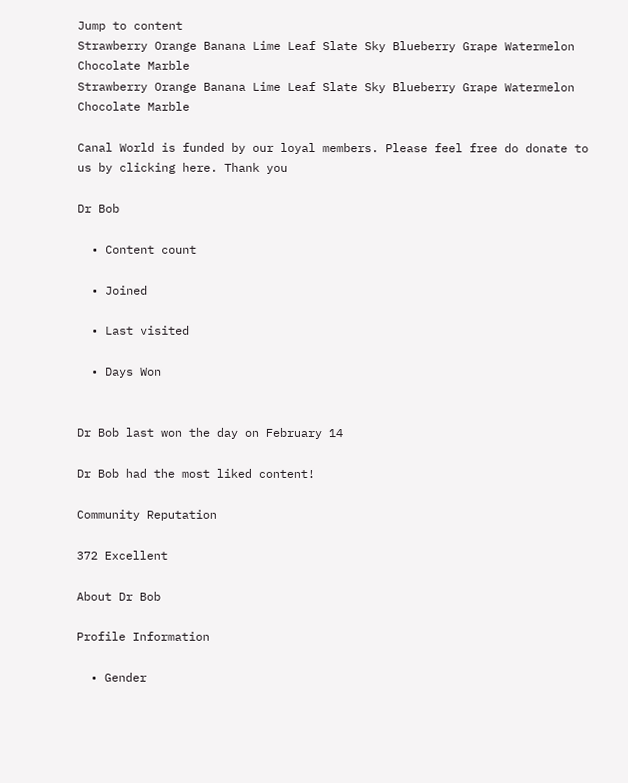Jump to content
Strawberry Orange Banana Lime Leaf Slate Sky Blueberry Grape Watermelon Chocolate Marble
Strawberry Orange Banana Lime Leaf Slate Sky Blueberry Grape Watermelon Chocolate Marble

Canal World is funded by our loyal members. Please feel free do donate to us by clicking here. Thank you

Dr Bob

  • Content count

  • Joined

  • Last visited

  • Days Won


Dr Bob last won the day on February 14

Dr Bob had the most liked content!

Community Reputation

372 Excellent

About Dr Bob

Profile Information

  • Gender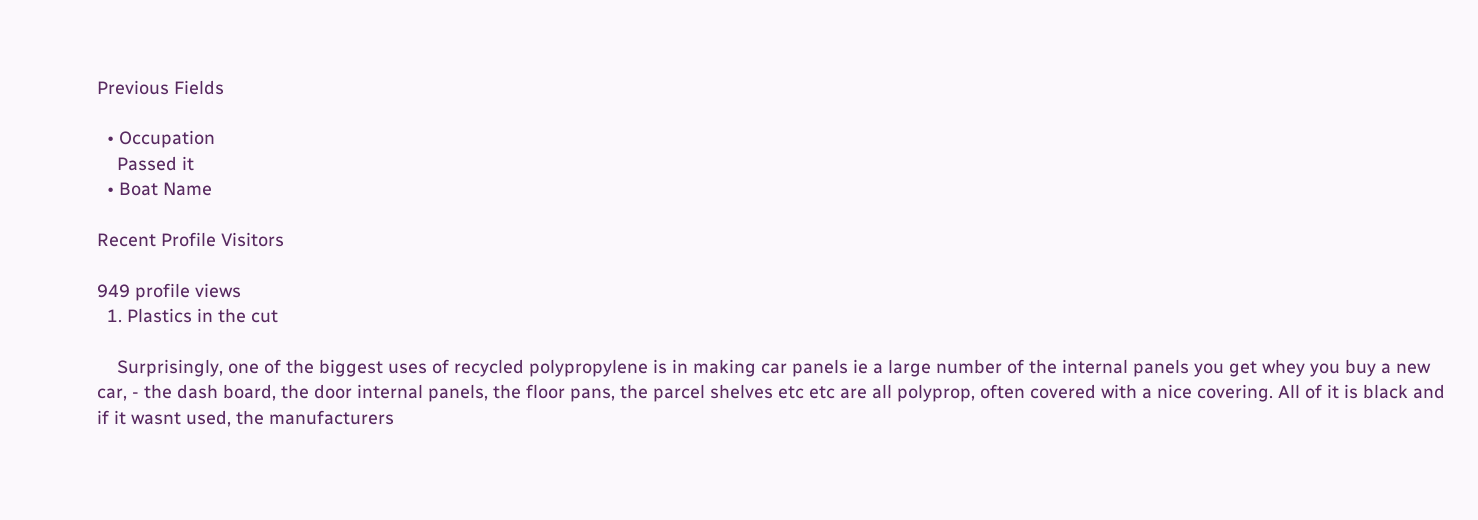Previous Fields

  • Occupation
    Passed it
  • Boat Name

Recent Profile Visitors

949 profile views
  1. Plastics in the cut

    Surprisingly, one of the biggest uses of recycled polypropylene is in making car panels ie a large number of the internal panels you get whey you buy a new car, - the dash board, the door internal panels, the floor pans, the parcel shelves etc etc are all polyprop, often covered with a nice covering. All of it is black and if it wasnt used, the manufacturers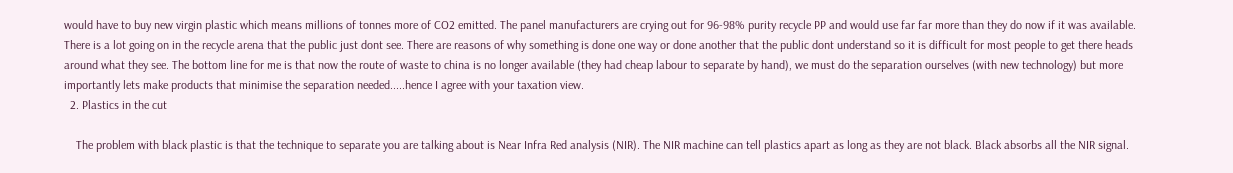would have to buy new virgin plastic which means millions of tonnes more of CO2 emitted. The panel manufacturers are crying out for 96-98% purity recycle PP and would use far far more than they do now if it was available. There is a lot going on in the recycle arena that the public just dont see. There are reasons of why something is done one way or done another that the public dont understand so it is difficult for most people to get there heads around what they see. The bottom line for me is that now the route of waste to china is no longer available (they had cheap labour to separate by hand), we must do the separation ourselves (with new technology) but more importantly lets make products that minimise the separation needed.....hence I agree with your taxation view.
  2. Plastics in the cut

    The problem with black plastic is that the technique to separate you are talking about is Near Infra Red analysis (NIR). The NIR machine can tell plastics apart as long as they are not black. Black absorbs all the NIR signal.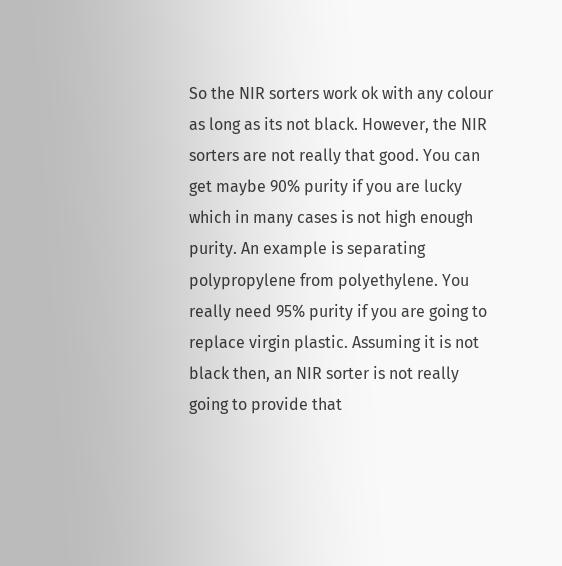So the NIR sorters work ok with any colour as long as its not black. However, the NIR sorters are not really that good. You can get maybe 90% purity if you are lucky which in many cases is not high enough purity. An example is separating polypropylene from polyethylene. You really need 95% purity if you are going to replace virgin plastic. Assuming it is not black then, an NIR sorter is not really going to provide that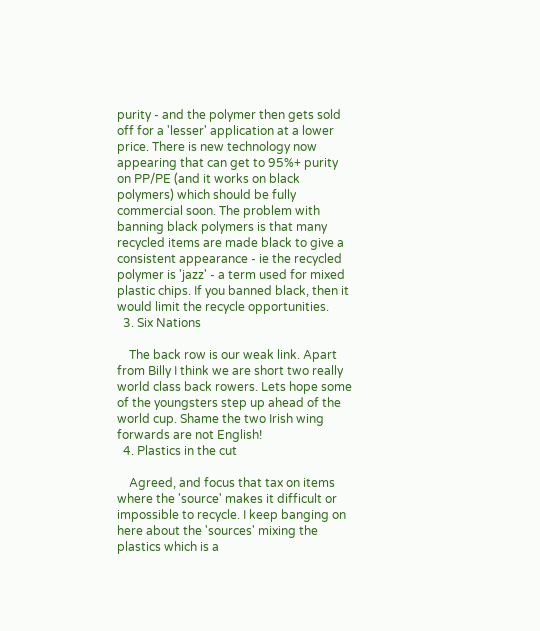purity - and the polymer then gets sold off for a 'lesser' application at a lower price. There is new technology now appearing that can get to 95%+ purity on PP/PE (and it works on black polymers) which should be fully commercial soon. The problem with banning black polymers is that many recycled items are made black to give a consistent appearance - ie the recycled polymer is 'jazz' - a term used for mixed plastic chips. If you banned black, then it would limit the recycle opportunities.
  3. Six Nations

    The back row is our weak link. Apart from Billy I think we are short two really world class back rowers. Lets hope some of the youngsters step up ahead of the world cup. Shame the two Irish wing forwards are not English!
  4. Plastics in the cut

    Agreed, and focus that tax on items where the 'source' makes it difficult or impossible to recycle. I keep banging on here about the 'sources' mixing the plastics which is a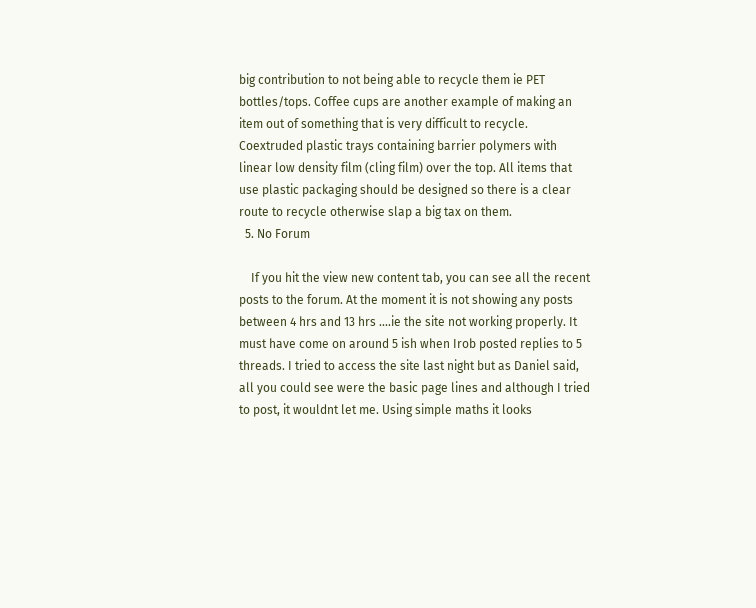big contribution to not being able to recycle them ie PET bottles/tops. Coffee cups are another example of making an item out of something that is very difficult to recycle. Coextruded plastic trays containing barrier polymers with linear low density film (cling film) over the top. All items that use plastic packaging should be designed so there is a clear route to recycle otherwise slap a big tax on them.
  5. No Forum

    If you hit the view new content tab, you can see all the recent posts to the forum. At the moment it is not showing any posts between 4 hrs and 13 hrs ....ie the site not working properly. It must have come on around 5 ish when Irob posted replies to 5 threads. I tried to access the site last night but as Daniel said, all you could see were the basic page lines and although I tried to post, it wouldnt let me. Using simple maths it looks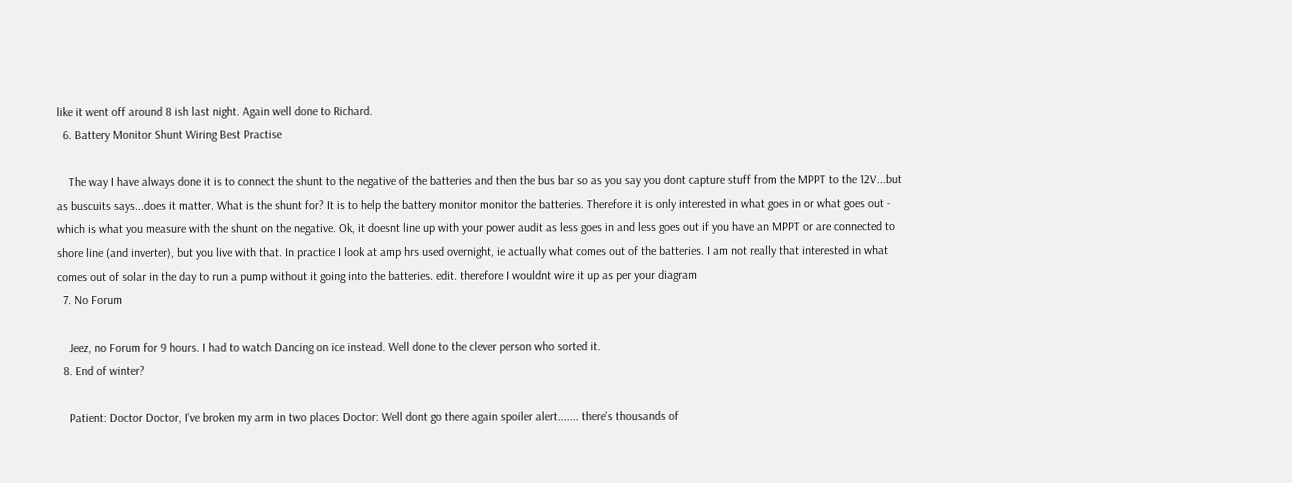like it went off around 8 ish last night. Again well done to Richard.
  6. Battery Monitor Shunt Wiring Best Practise

    The way I have always done it is to connect the shunt to the negative of the batteries and then the bus bar so as you say you dont capture stuff from the MPPT to the 12V...but as buscuits says...does it matter. What is the shunt for? It is to help the battery monitor monitor the batteries. Therefore it is only interested in what goes in or what goes out - which is what you measure with the shunt on the negative. Ok, it doesnt line up with your power audit as less goes in and less goes out if you have an MPPT or are connected to shore line (and inverter), but you live with that. In practice I look at amp hrs used overnight, ie actually what comes out of the batteries. I am not really that interested in what comes out of solar in the day to run a pump without it going into the batteries. edit. therefore I wouldnt wire it up as per your diagram
  7. No Forum

    Jeez, no Forum for 9 hours. I had to watch Dancing on ice instead. Well done to the clever person who sorted it.
  8. End of winter?

    Patient: Doctor Doctor, I've broken my arm in two places Doctor: Well dont go there again spoiler alert....... there's thousands of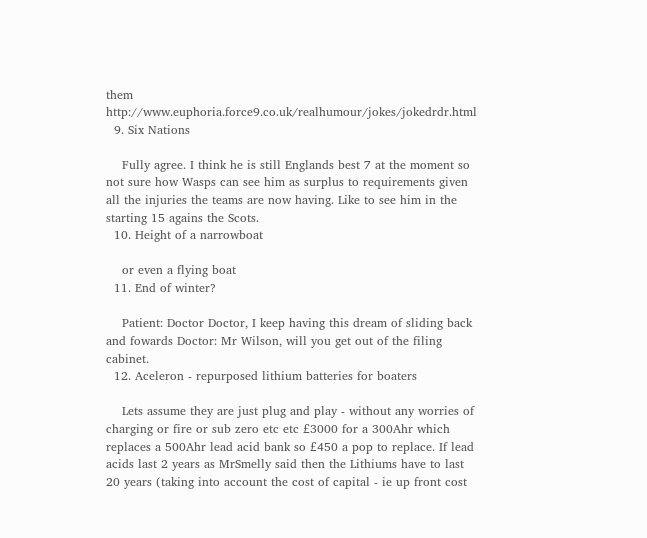them http://www.euphoria.force9.co.uk/realhumour/jokes/jokedrdr.html
  9. Six Nations

    Fully agree. I think he is still Englands best 7 at the moment so not sure how Wasps can see him as surplus to requirements given all the injuries the teams are now having. Like to see him in the starting 15 agains the Scots.
  10. Height of a narrowboat

    or even a flying boat
  11. End of winter?

    Patient: Doctor Doctor, I keep having this dream of sliding back and fowards Doctor: Mr Wilson, will you get out of the filing cabinet.
  12. Aceleron - repurposed lithium batteries for boaters

    Lets assume they are just plug and play - without any worries of charging or fire or sub zero etc etc £3000 for a 300Ahr which replaces a 500Ahr lead acid bank so £450 a pop to replace. If lead acids last 2 years as MrSmelly said then the Lithiums have to last 20 years (taking into account the cost of capital - ie up front cost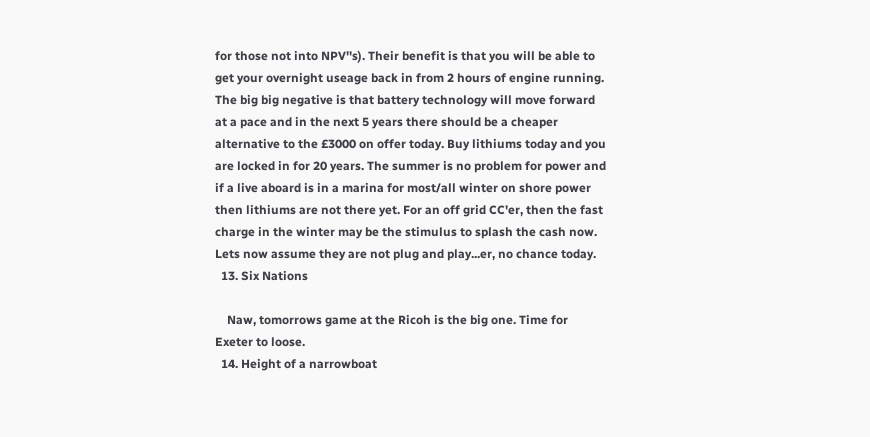for those not into NPV''s). Their benefit is that you will be able to get your overnight useage back in from 2 hours of engine running. The big big negative is that battery technology will move forward at a pace and in the next 5 years there should be a cheaper alternative to the £3000 on offer today. Buy lithiums today and you are locked in for 20 years. The summer is no problem for power and if a live aboard is in a marina for most/all winter on shore power then lithiums are not there yet. For an off grid CC'er, then the fast charge in the winter may be the stimulus to splash the cash now. Lets now assume they are not plug and play...er, no chance today.
  13. Six Nations

    Naw, tomorrows game at the Ricoh is the big one. Time for Exeter to loose.
  14. Height of a narrowboat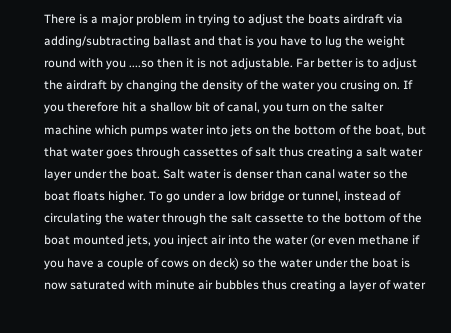There is a major problem in trying to adjust the boats airdraft via adding/subtracting ballast and that is you have to lug the weight round with you ....so then it is not adjustable. Far better is to adjust the airdraft by changing the density of the water you crusing on. If you therefore hit a shallow bit of canal, you turn on the salter machine which pumps water into jets on the bottom of the boat, but that water goes through cassettes of salt thus creating a salt water layer under the boat. Salt water is denser than canal water so the boat floats higher. To go under a low bridge or tunnel, instead of circulating the water through the salt cassette to the bottom of the boat mounted jets, you inject air into the water (or even methane if you have a couple of cows on deck) so the water under the boat is now saturated with minute air bubbles thus creating a layer of water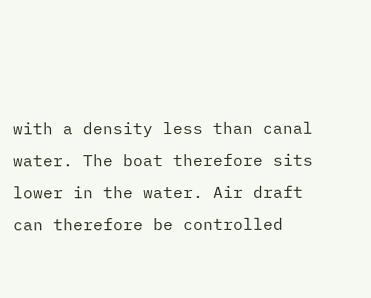with a density less than canal water. The boat therefore sits lower in the water. Air draft can therefore be controlled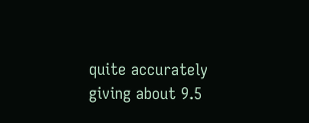quite accurately giving about 9.5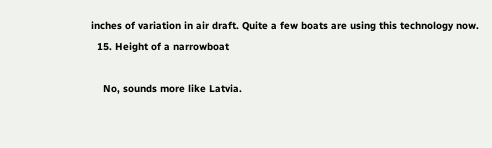inches of variation in air draft. Quite a few boats are using this technology now.
  15. Height of a narrowboat

    No, sounds more like Latvia.